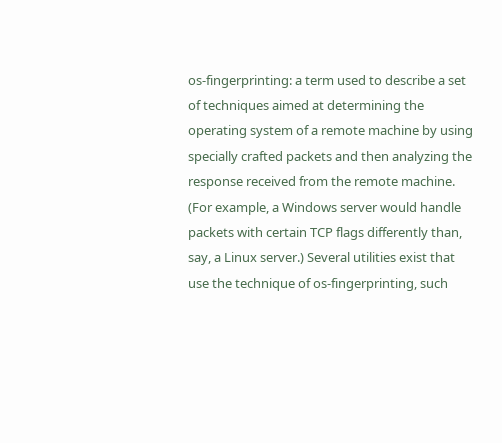os-fingerprinting: a term used to describe a set of techniques aimed at determining the operating system of a remote machine by using specially crafted packets and then analyzing the response received from the remote machine. (For example, a Windows server would handle packets with certain TCP flags differently than, say, a Linux server.) Several utilities exist that use the technique of os-fingerprinting, such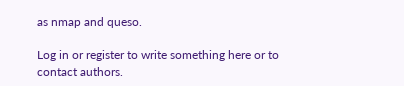as nmap and queso.

Log in or register to write something here or to contact authors.